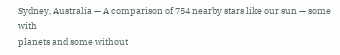Sydney, Australia — A comparison of 754 nearby stars like our sun — some with
planets and some without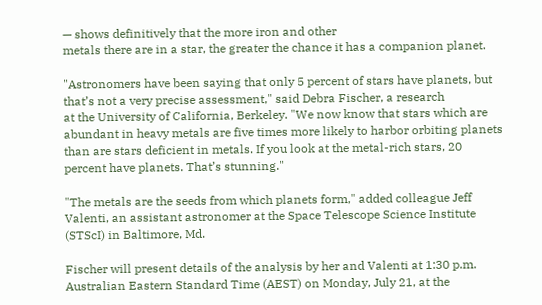— shows definitively that the more iron and other
metals there are in a star, the greater the chance it has a companion planet.

"Astronomers have been saying that only 5 percent of stars have planets, but
that’s not a very precise assessment," said Debra Fischer, a research
at the University of California, Berkeley. "We now know that stars which are
abundant in heavy metals are five times more likely to harbor orbiting planets
than are stars deficient in metals. If you look at the metal-rich stars, 20
percent have planets. That’s stunning."

"The metals are the seeds from which planets form," added colleague Jeff
Valenti, an assistant astronomer at the Space Telescope Science Institute
(STScI) in Baltimore, Md.

Fischer will present details of the analysis by her and Valenti at 1:30 p.m.
Australian Eastern Standard Time (AEST) on Monday, July 21, at the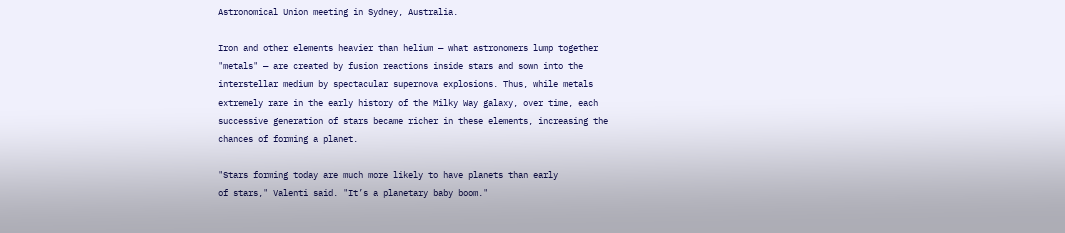Astronomical Union meeting in Sydney, Australia.

Iron and other elements heavier than helium — what astronomers lump together
"metals" — are created by fusion reactions inside stars and sown into the
interstellar medium by spectacular supernova explosions. Thus, while metals
extremely rare in the early history of the Milky Way galaxy, over time, each
successive generation of stars became richer in these elements, increasing the
chances of forming a planet.

"Stars forming today are much more likely to have planets than early
of stars," Valenti said. "It’s a planetary baby boom."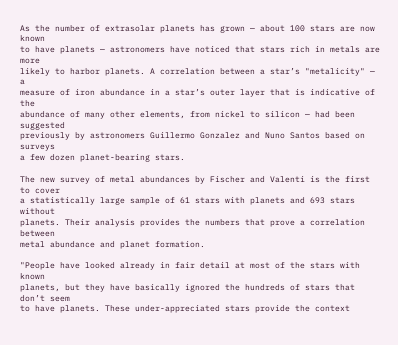As the number of extrasolar planets has grown — about 100 stars are now known
to have planets — astronomers have noticed that stars rich in metals are more
likely to harbor planets. A correlation between a star’s "metalicity" — a
measure of iron abundance in a star’s outer layer that is indicative of the
abundance of many other elements, from nickel to silicon — had been suggested
previously by astronomers Guillermo Gonzalez and Nuno Santos based on surveys
a few dozen planet-bearing stars.

The new survey of metal abundances by Fischer and Valenti is the first to cover
a statistically large sample of 61 stars with planets and 693 stars without
planets. Their analysis provides the numbers that prove a correlation between
metal abundance and planet formation.

"People have looked already in fair detail at most of the stars with known
planets, but they have basically ignored the hundreds of stars that don’t seem
to have planets. These under-appreciated stars provide the context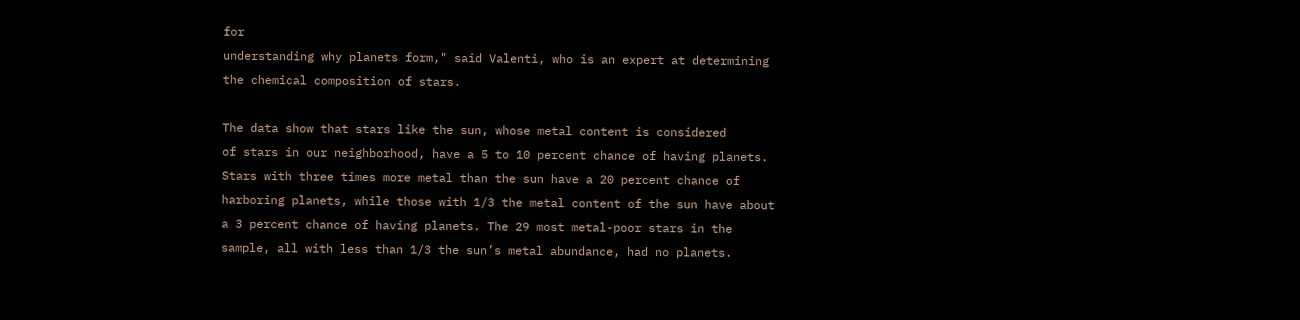for
understanding why planets form," said Valenti, who is an expert at determining
the chemical composition of stars.

The data show that stars like the sun, whose metal content is considered
of stars in our neighborhood, have a 5 to 10 percent chance of having planets.
Stars with three times more metal than the sun have a 20 percent chance of
harboring planets, while those with 1/3 the metal content of the sun have about
a 3 percent chance of having planets. The 29 most metal-poor stars in the
sample, all with less than 1/3 the sun’s metal abundance, had no planets.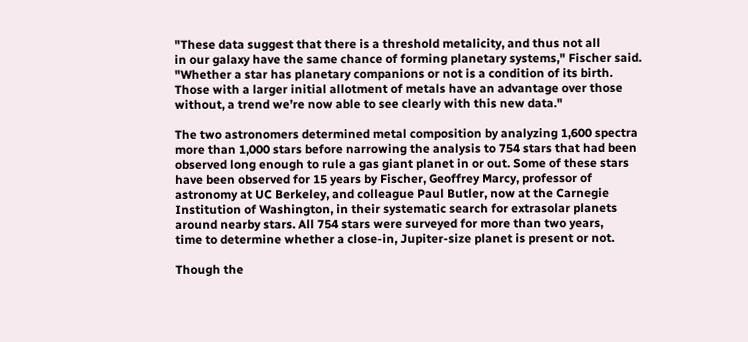"These data suggest that there is a threshold metalicity, and thus not all
in our galaxy have the same chance of forming planetary systems," Fischer said.
"Whether a star has planetary companions or not is a condition of its birth.
Those with a larger initial allotment of metals have an advantage over those
without, a trend we’re now able to see clearly with this new data."

The two astronomers determined metal composition by analyzing 1,600 spectra
more than 1,000 stars before narrowing the analysis to 754 stars that had been
observed long enough to rule a gas giant planet in or out. Some of these stars
have been observed for 15 years by Fischer, Geoffrey Marcy, professor of
astronomy at UC Berkeley, and colleague Paul Butler, now at the Carnegie
Institution of Washington, in their systematic search for extrasolar planets
around nearby stars. All 754 stars were surveyed for more than two years,
time to determine whether a close-in, Jupiter-size planet is present or not.

Though the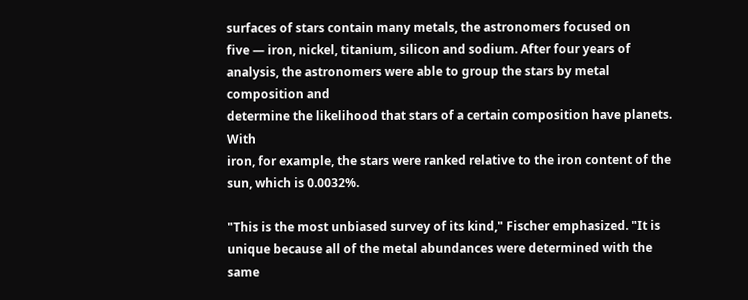surfaces of stars contain many metals, the astronomers focused on
five — iron, nickel, titanium, silicon and sodium. After four years of
analysis, the astronomers were able to group the stars by metal composition and
determine the likelihood that stars of a certain composition have planets. With
iron, for example, the stars were ranked relative to the iron content of the
sun, which is 0.0032%.

"This is the most unbiased survey of its kind," Fischer emphasized. "It is
unique because all of the metal abundances were determined with the same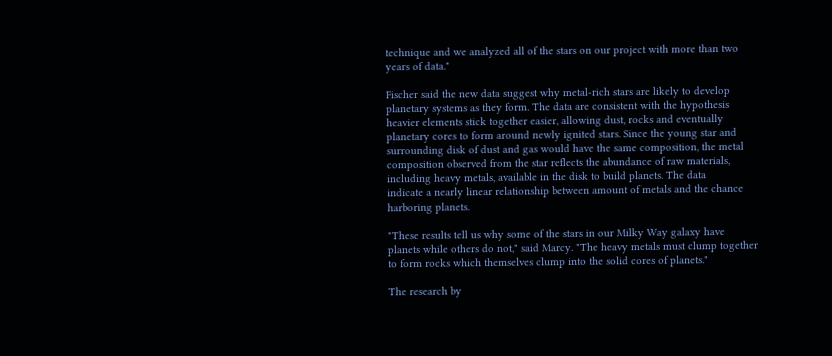technique and we analyzed all of the stars on our project with more than two
years of data."

Fischer said the new data suggest why metal-rich stars are likely to develop
planetary systems as they form. The data are consistent with the hypothesis
heavier elements stick together easier, allowing dust, rocks and eventually
planetary cores to form around newly ignited stars. Since the young star and
surrounding disk of dust and gas would have the same composition, the metal
composition observed from the star reflects the abundance of raw materials,
including heavy metals, available in the disk to build planets. The data
indicate a nearly linear relationship between amount of metals and the chance
harboring planets.

"These results tell us why some of the stars in our Milky Way galaxy have
planets while others do not," said Marcy. "The heavy metals must clump together
to form rocks which themselves clump into the solid cores of planets."

The research by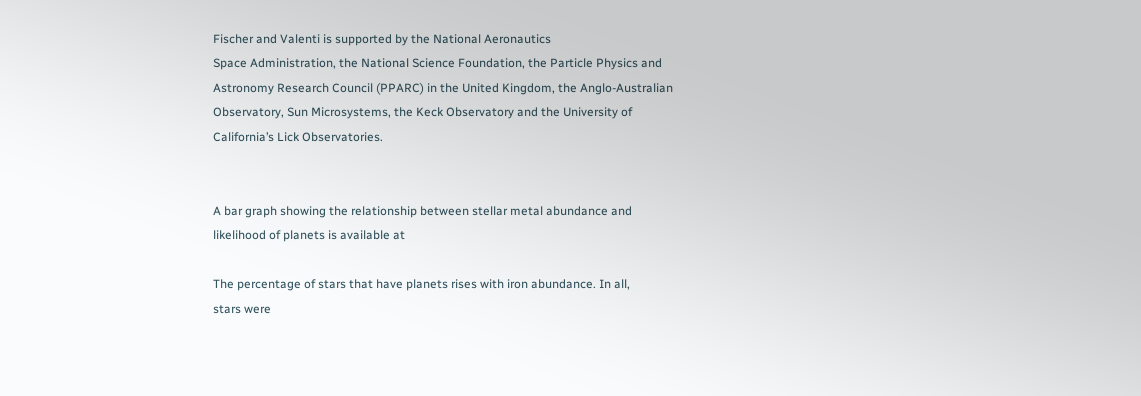Fischer and Valenti is supported by the National Aeronautics
Space Administration, the National Science Foundation, the Particle Physics and
Astronomy Research Council (PPARC) in the United Kingdom, the Anglo-Australian
Observatory, Sun Microsystems, the Keck Observatory and the University of
California’s Lick Observatories.


A bar graph showing the relationship between stellar metal abundance and
likelihood of planets is available at

The percentage of stars that have planets rises with iron abundance. In all,
stars were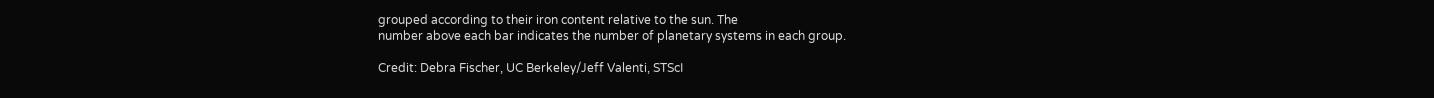grouped according to their iron content relative to the sun. The
number above each bar indicates the number of planetary systems in each group.

Credit: Debra Fischer, UC Berkeley/Jeff Valenti, STScI